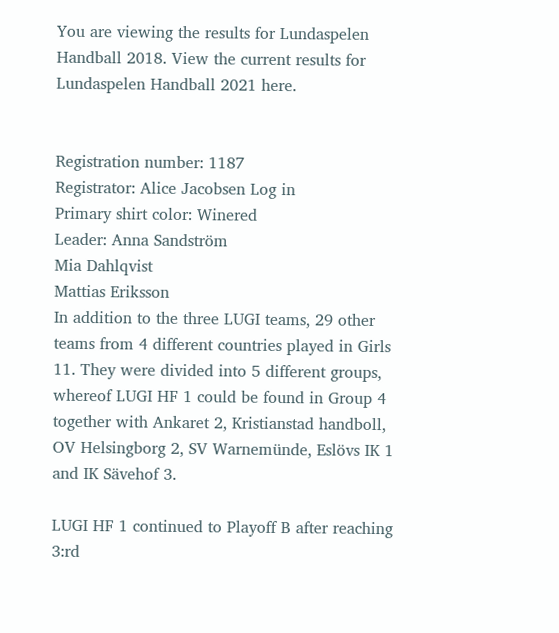You are viewing the results for Lundaspelen Handball 2018. View the current results for Lundaspelen Handball 2021 here.


Registration number: 1187
Registrator: Alice Jacobsen Log in
Primary shirt color: Winered
Leader: Anna Sandström
Mia Dahlqvist
Mattias Eriksson
In addition to the three LUGI teams, 29 other teams from 4 different countries played in Girls 11. They were divided into 5 different groups, whereof LUGI HF 1 could be found in Group 4 together with Ankaret 2, Kristianstad handboll, OV Helsingborg 2, SV Warnemünde, Eslövs IK 1 and IK Sävehof 3.

LUGI HF 1 continued to Playoff B after reaching 3:rd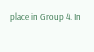place in Group 4. In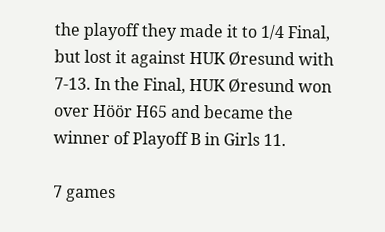the playoff they made it to 1/4 Final, but lost it against HUK Øresund with 7-13. In the Final, HUK Øresund won over Höör H65 and became the winner of Playoff B in Girls 11.

7 games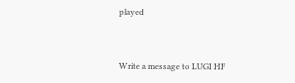played


Write a message to LUGI HF